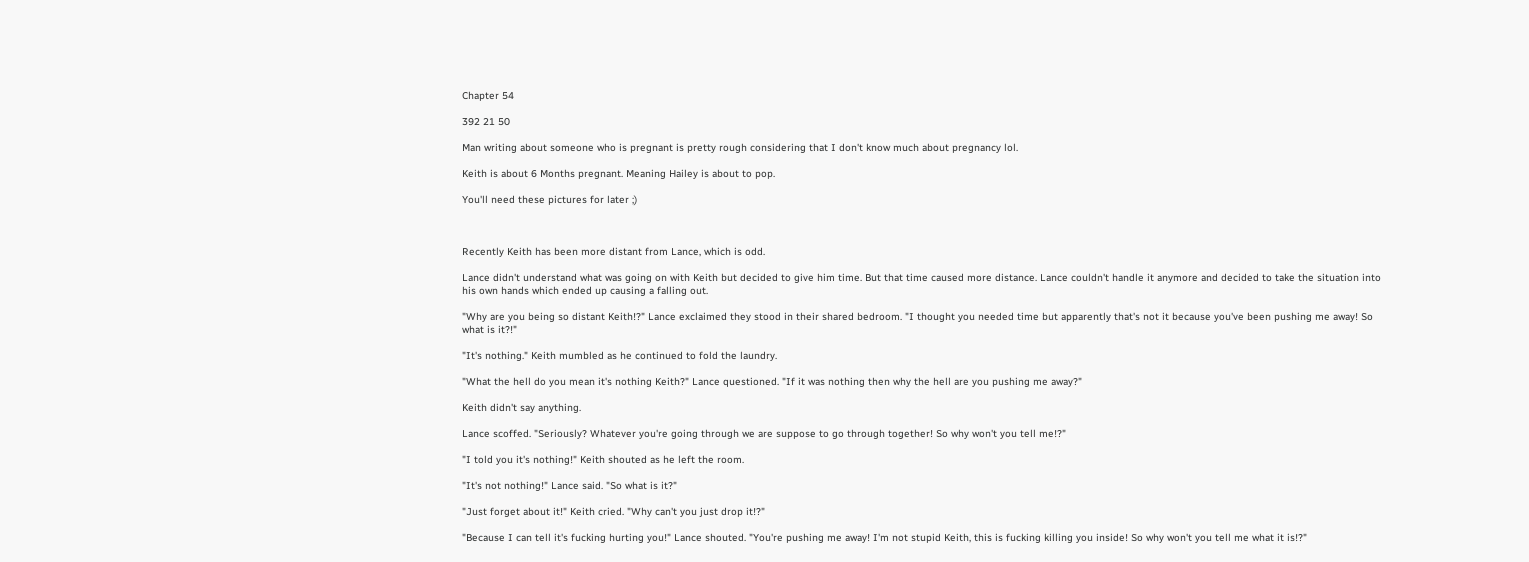Chapter 54

392 21 50

Man writing about someone who is pregnant is pretty rough considering that I don't know much about pregnancy lol.

Keith is about 6 Months pregnant. Meaning Hailey is about to pop.

You'll need these pictures for later ;)



Recently Keith has been more distant from Lance, which is odd.

Lance didn't understand what was going on with Keith but decided to give him time. But that time caused more distance. Lance couldn't handle it anymore and decided to take the situation into his own hands which ended up causing a falling out.

"Why are you being so distant Keith!?" Lance exclaimed they stood in their shared bedroom. "I thought you needed time but apparently that's not it because you've been pushing me away! So what is it?!"

"It's nothing." Keith mumbled as he continued to fold the laundry.

"What the hell do you mean it's nothing Keith?" Lance questioned. "If it was nothing then why the hell are you pushing me away?"

Keith didn't say anything.

Lance scoffed. "Seriously? Whatever you're going through we are suppose to go through together! So why won't you tell me!?"

"I told you it's nothing!" Keith shouted as he left the room.

"It's not nothing!" Lance said. "So what is it?"

"Just forget about it!" Keith cried. "Why can't you just drop it!?"

"Because I can tell it's fucking hurting you!" Lance shouted. "You're pushing me away! I'm not stupid Keith, this is fucking killing you inside! So why won't you tell me what it is!?"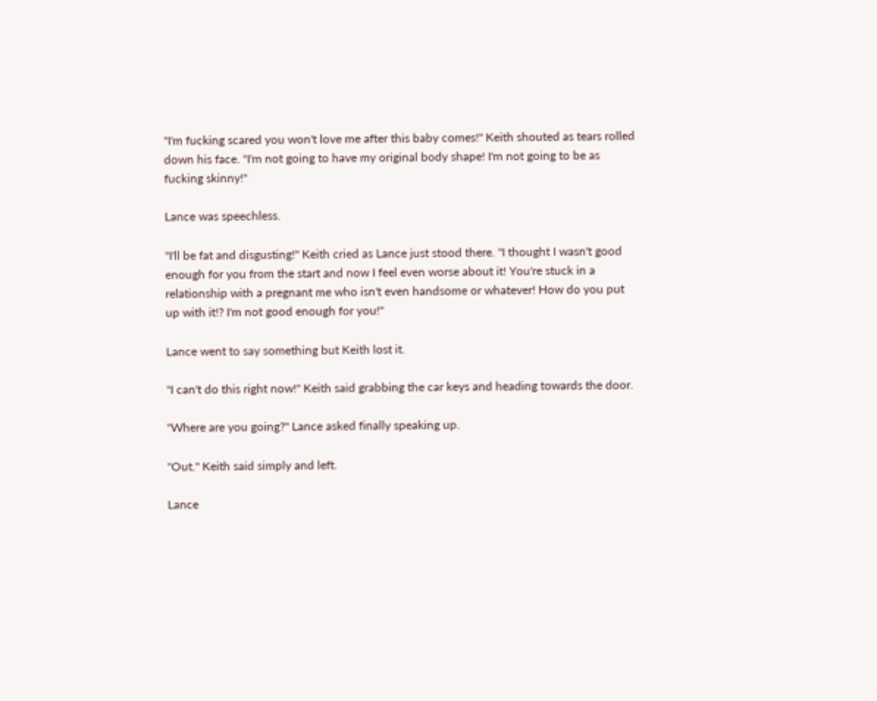"I'm fucking scared you won't love me after this baby comes!" Keith shouted as tears rolled down his face. "I'm not going to have my original body shape! I'm not going to be as fucking skinny!"

Lance was speechless.

"I'll be fat and disgusting!" Keith cried as Lance just stood there. "I thought I wasn't good enough for you from the start and now I feel even worse about it! You're stuck in a relationship with a pregnant me who isn't even handsome or whatever! How do you put up with it!? I'm not good enough for you!"

Lance went to say something but Keith lost it.

"I can't do this right now!" Keith said grabbing the car keys and heading towards the door.

"Where are you going?" Lance asked finally speaking up.

"Out." Keith said simply and left.

Lance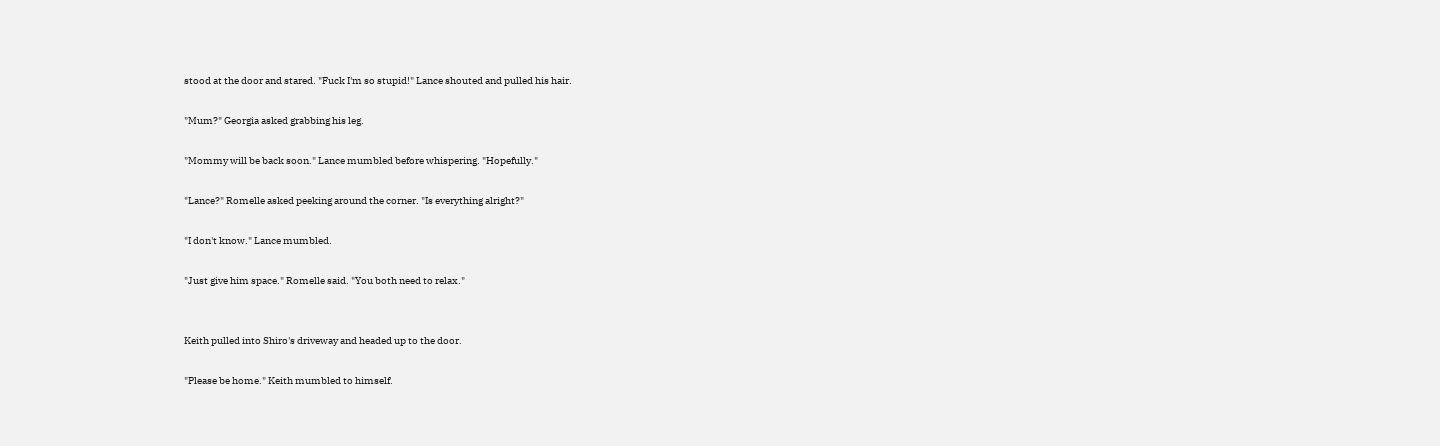stood at the door and stared. "Fuck I'm so stupid!" Lance shouted and pulled his hair.

"Mum?" Georgia asked grabbing his leg.

"Mommy will be back soon." Lance mumbled before whispering. "Hopefully."

"Lance?" Romelle asked peeking around the corner. "Is everything alright?"

"I don't know." Lance mumbled.

"Just give him space." Romelle said. "You both need to relax."


Keith pulled into Shiro's driveway and headed up to the door.

"Please be home." Keith mumbled to himself.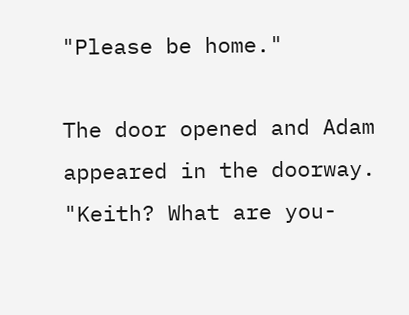"Please be home."

The door opened and Adam appeared in the doorway. "Keith? What are you-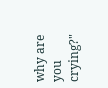why are you crying?"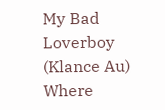My Bad Loverboy (Klance Au) Where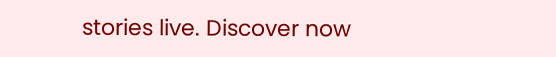stories live. Discover now